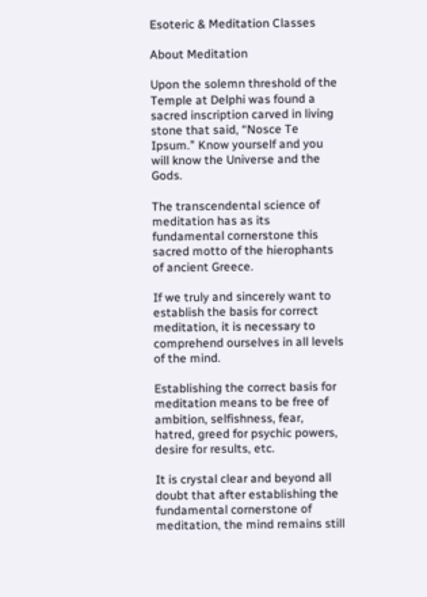Esoteric & Meditation Classes

About Meditation

Upon the solemn threshold of the Temple at Delphi was found a sacred inscription carved in living stone that said, “Nosce Te Ipsum.” Know yourself and you will know the Universe and the Gods.

The transcendental science of meditation has as its fundamental cornerstone this sacred motto of the hierophants of ancient Greece.

If we truly and sincerely want to establish the basis for correct meditation, it is necessary to comprehend ourselves in all levels of the mind.

Establishing the correct basis for meditation means to be free of ambition, selfishness, fear, hatred, greed for psychic powers, desire for results, etc.

It is crystal clear and beyond all doubt that after establishing the fundamental cornerstone of meditation, the mind remains still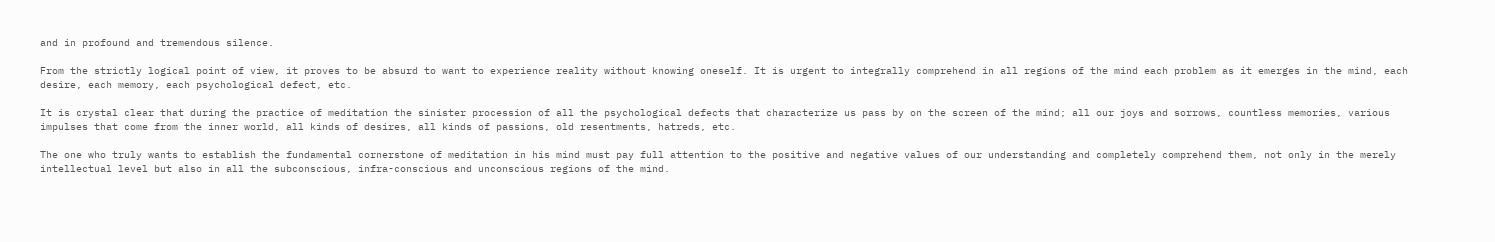and in profound and tremendous silence.

From the strictly logical point of view, it proves to be absurd to want to experience reality without knowing oneself. It is urgent to integrally comprehend in all regions of the mind each problem as it emerges in the mind, each desire, each memory, each psychological defect, etc.

It is crystal clear that during the practice of meditation the sinister procession of all the psychological defects that characterize us pass by on the screen of the mind; all our joys and sorrows, countless memories, various impulses that come from the inner world, all kinds of desires, all kinds of passions, old resentments, hatreds, etc.

The one who truly wants to establish the fundamental cornerstone of meditation in his mind must pay full attention to the positive and negative values of our understanding and completely comprehend them, not only in the merely intellectual level but also in all the subconscious, infra-conscious and unconscious regions of the mind.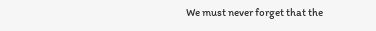We must never forget that the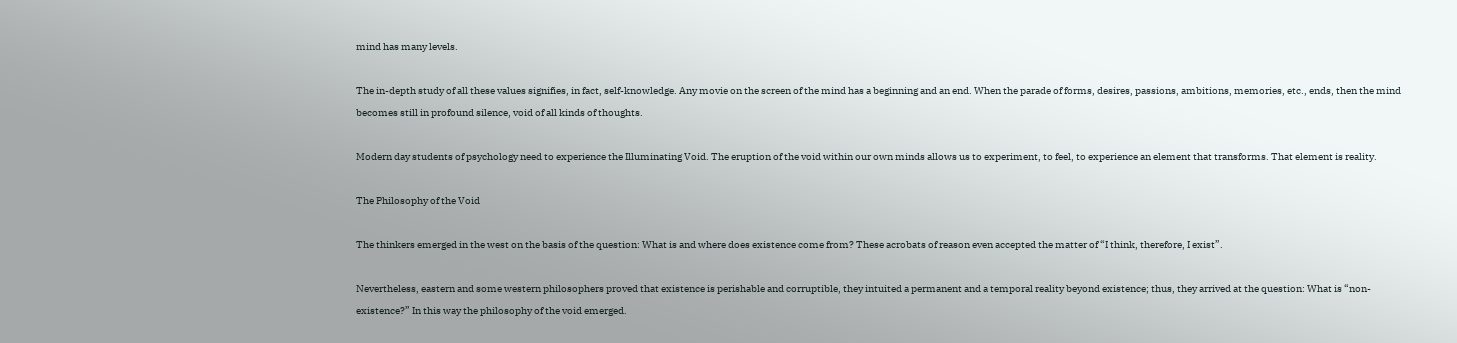mind has many levels.

The in-depth study of all these values signifies, in fact, self-knowledge. Any movie on the screen of the mind has a beginning and an end. When the parade of forms, desires, passions, ambitions, memories, etc., ends, then the mind becomes still in profound silence, void of all kinds of thoughts.

Modern day students of psychology need to experience the Illuminating Void. The eruption of the void within our own minds allows us to experiment, to feel, to experience an element that transforms. That element is reality.

The Philosophy of the Void

The thinkers emerged in the west on the basis of the question: What is and where does existence come from? These acrobats of reason even accepted the matter of “I think, therefore, I exist”.

Nevertheless, eastern and some western philosophers proved that existence is perishable and corruptible, they intuited a permanent and a temporal reality beyond existence; thus, they arrived at the question: What is “non-existence?” In this way the philosophy of the void emerged.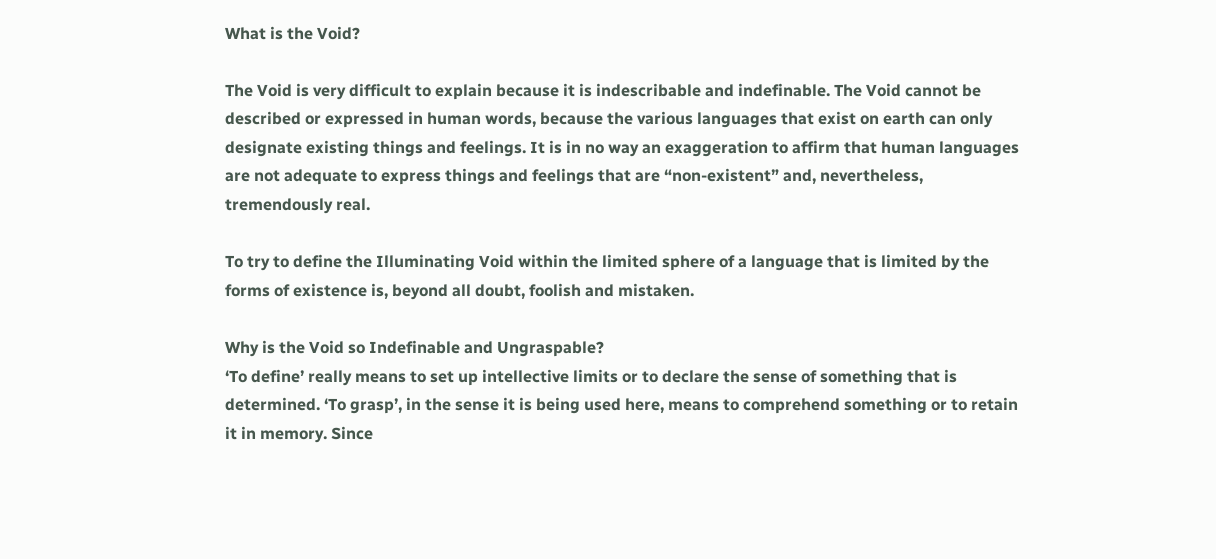What is the Void?

The Void is very difficult to explain because it is indescribable and indefinable. The Void cannot be described or expressed in human words, because the various languages that exist on earth can only designate existing things and feelings. It is in no way an exaggeration to affirm that human languages are not adequate to express things and feelings that are “non-existent” and, nevertheless, tremendously real.

To try to define the Illuminating Void within the limited sphere of a language that is limited by the forms of existence is, beyond all doubt, foolish and mistaken.

Why is the Void so Indefinable and Ungraspable?
‘To define’ really means to set up intellective limits or to declare the sense of something that is determined. ‘To grasp’, in the sense it is being used here, means to comprehend something or to retain it in memory. Since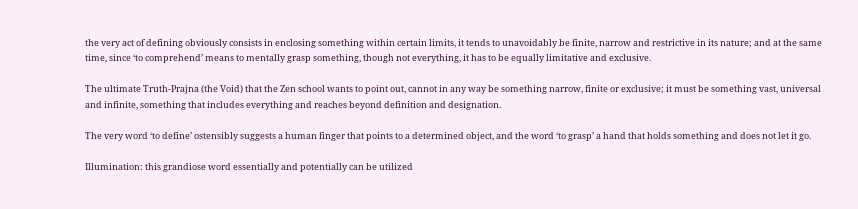the very act of defining obviously consists in enclosing something within certain limits, it tends to unavoidably be finite, narrow and restrictive in its nature; and at the same time, since ‘to comprehend’ means to mentally grasp something, though not everything, it has to be equally limitative and exclusive.

The ultimate Truth-Prajna (the Void) that the Zen school wants to point out, cannot in any way be something narrow, finite or exclusive; it must be something vast, universal and infinite, something that includes everything and reaches beyond definition and designation.

The very word ‘to define’ ostensibly suggests a human finger that points to a determined object, and the word ‘to grasp’ a hand that holds something and does not let it go.

Illumination: this grandiose word essentially and potentially can be utilized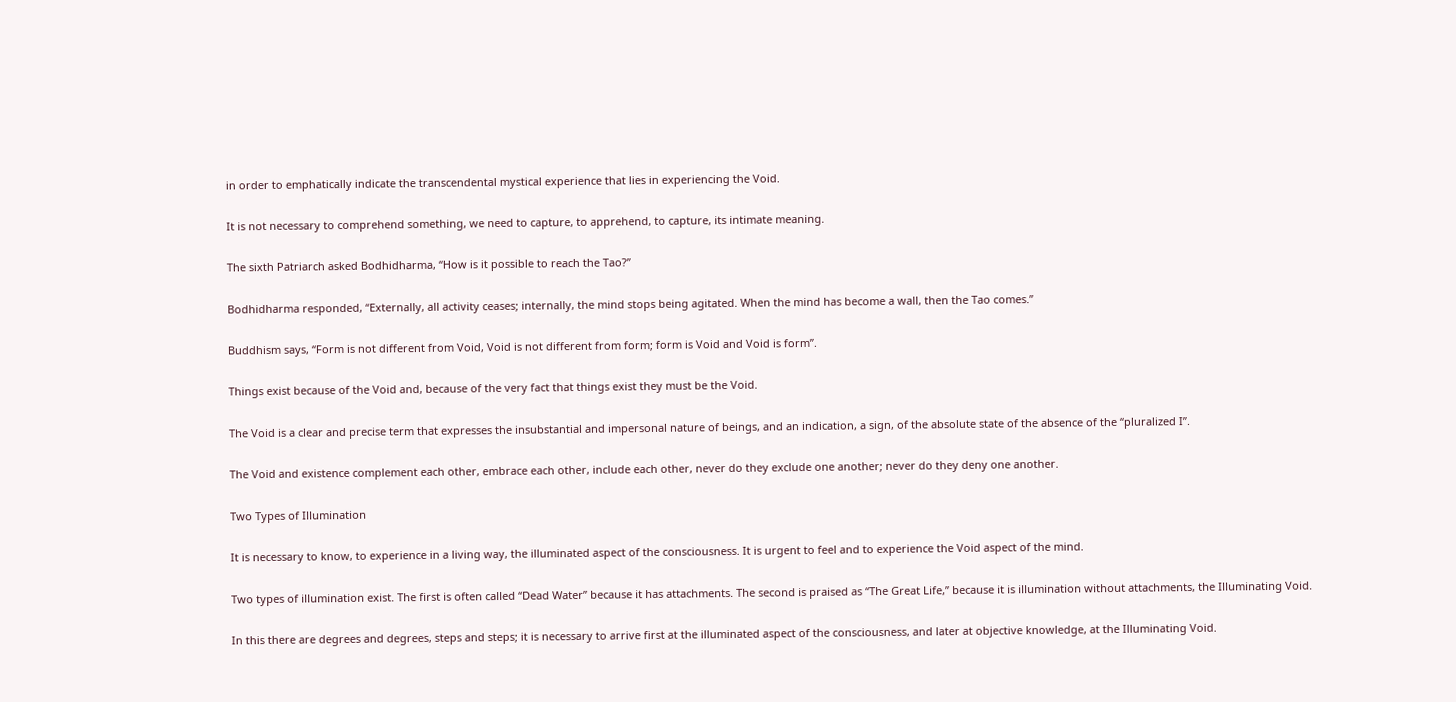in order to emphatically indicate the transcendental mystical experience that lies in experiencing the Void.

It is not necessary to comprehend something, we need to capture, to apprehend, to capture, its intimate meaning.

The sixth Patriarch asked Bodhidharma, “How is it possible to reach the Tao?”

Bodhidharma responded, “Externally, all activity ceases; internally, the mind stops being agitated. When the mind has become a wall, then the Tao comes.”

Buddhism says, “Form is not different from Void, Void is not different from form; form is Void and Void is form”.

Things exist because of the Void and, because of the very fact that things exist they must be the Void.

The Void is a clear and precise term that expresses the insubstantial and impersonal nature of beings, and an indication, a sign, of the absolute state of the absence of the “pluralized I”.

The Void and existence complement each other, embrace each other, include each other, never do they exclude one another; never do they deny one another.

Two Types of Illumination

It is necessary to know, to experience in a living way, the illuminated aspect of the consciousness. It is urgent to feel and to experience the Void aspect of the mind.

Two types of illumination exist. The first is often called “Dead Water” because it has attachments. The second is praised as “The Great Life,” because it is illumination without attachments, the Illuminating Void.

In this there are degrees and degrees, steps and steps; it is necessary to arrive first at the illuminated aspect of the consciousness, and later at objective knowledge, at the Illuminating Void.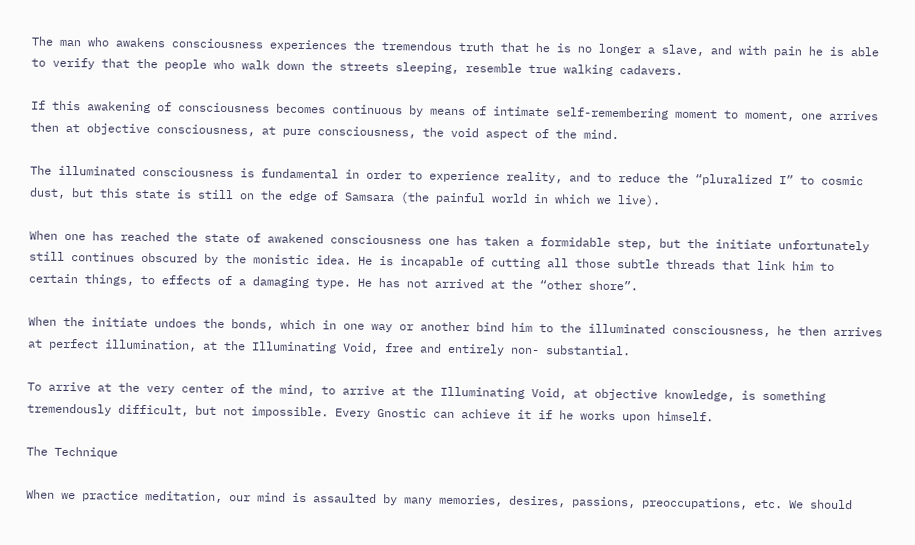The man who awakens consciousness experiences the tremendous truth that he is no longer a slave, and with pain he is able to verify that the people who walk down the streets sleeping, resemble true walking cadavers.

If this awakening of consciousness becomes continuous by means of intimate self-remembering moment to moment, one arrives then at objective consciousness, at pure consciousness, the void aspect of the mind.

The illuminated consciousness is fundamental in order to experience reality, and to reduce the “pluralized I” to cosmic dust, but this state is still on the edge of Samsara (the painful world in which we live).

When one has reached the state of awakened consciousness one has taken a formidable step, but the initiate unfortunately still continues obscured by the monistic idea. He is incapable of cutting all those subtle threads that link him to certain things, to effects of a damaging type. He has not arrived at the “other shore”.

When the initiate undoes the bonds, which in one way or another bind him to the illuminated consciousness, he then arrives at perfect illumination, at the Illuminating Void, free and entirely non- substantial.

To arrive at the very center of the mind, to arrive at the Illuminating Void, at objective knowledge, is something tremendously difficult, but not impossible. Every Gnostic can achieve it if he works upon himself.

The Technique

When we practice meditation, our mind is assaulted by many memories, desires, passions, preoccupations, etc. We should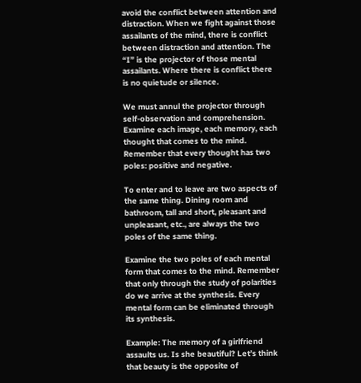avoid the conflict between attention and distraction. When we fight against those assailants of the mind, there is conflict between distraction and attention. The “I” is the projector of those mental assailants. Where there is conflict there is no quietude or silence.

We must annul the projector through self-observation and comprehension. Examine each image, each memory, each thought that comes to the mind. Remember that every thought has two poles: positive and negative.

To enter and to leave are two aspects of the same thing. Dining room and bathroom, tall and short, pleasant and unpleasant, etc., are always the two poles of the same thing.

Examine the two poles of each mental form that comes to the mind. Remember that only through the study of polarities do we arrive at the synthesis. Every mental form can be eliminated through its synthesis.

Example: The memory of a girlfriend assaults us. Is she beautiful? Let’s think that beauty is the opposite of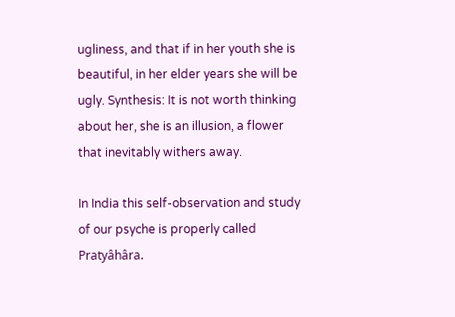ugliness, and that if in her youth she is beautiful, in her elder years she will be ugly. Synthesis: It is not worth thinking about her, she is an illusion, a flower that inevitably withers away.

In India this self-observation and study of our psyche is properly called Pratyâhâra.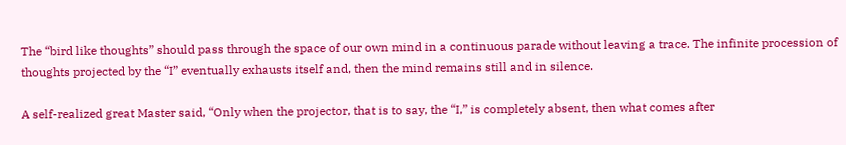The “bird like thoughts” should pass through the space of our own mind in a continuous parade without leaving a trace. The infinite procession of thoughts projected by the “I” eventually exhausts itself and, then the mind remains still and in silence.

A self-realized great Master said, “Only when the projector, that is to say, the “I,” is completely absent, then what comes after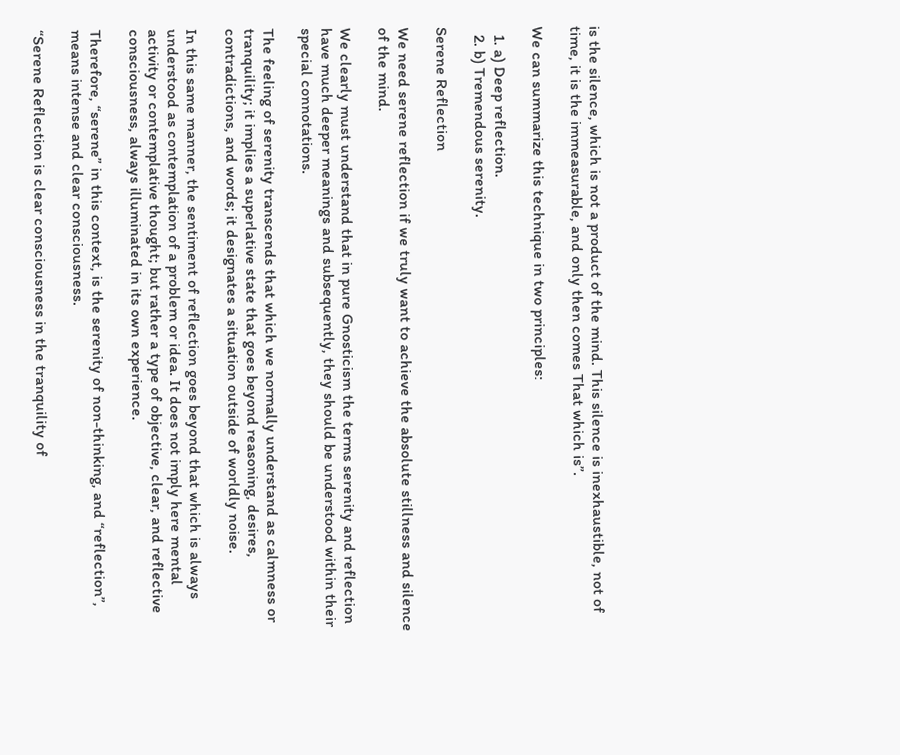is the silence, which is not a product of the mind. This silence is inexhaustible, not of time, it is the immeasurable, and only then comes That which is”.

We can summarize this technique in two principles:

  1. a) Deep reflection.
  2. b) Tremendous serenity.

Serene Reflection

We need serene reflection if we truly want to achieve the absolute stillness and silence of the mind.

We clearly must understand that in pure Gnosticism the terms serenity and reflection have much deeper meanings and subsequently, they should be understood within their special connotations.

The feeling of serenity transcends that which we normally understand as calmness or tranquility; it implies a superlative state that goes beyond reasoning, desires, contradictions, and words; it designates a situation outside of worldly noise.

In this same manner, the sentiment of reflection goes beyond that which is always understood as contemplation of a problem or idea. It does not imply here mental activity or contemplative thought; but rather a type of objective, clear, and reflective consciousness, always illuminated in its own experience.

Therefore, “serene” in this context, is the serenity of non-thinking, and “reflection”, means intense and clear consciousness.

“Serene Reflection is clear consciousness in the tranquility of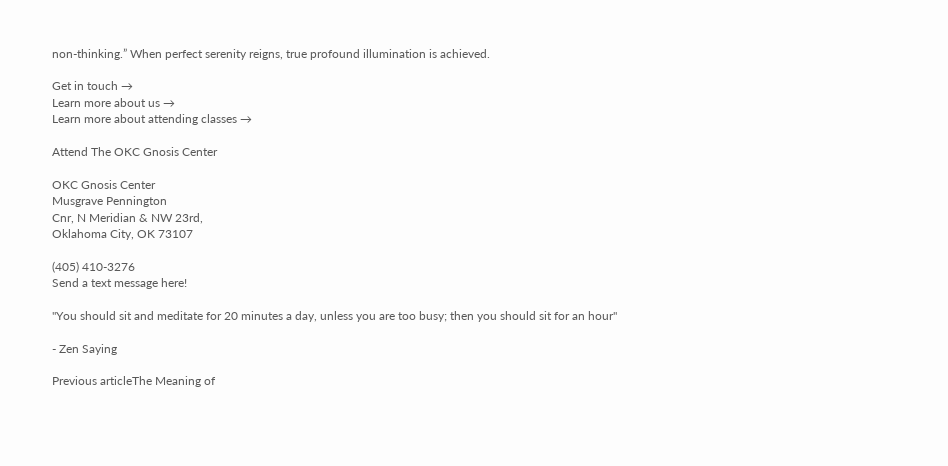non-thinking.” When perfect serenity reigns, true profound illumination is achieved.

Get in touch →
Learn more about us →
Learn more about attending classes →

Attend The OKC Gnosis Center

OKC Gnosis Center
Musgrave Pennington
Cnr, N Meridian & NW 23rd,
Oklahoma City, OK 73107

(405) 410-3276
Send a text message here!

"You should sit and meditate for 20 minutes a day, unless you are too busy; then you should sit for an hour"

- Zen Saying

Previous articleThe Meaning of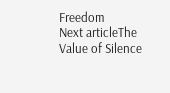Freedom
Next articleThe Value of Silence